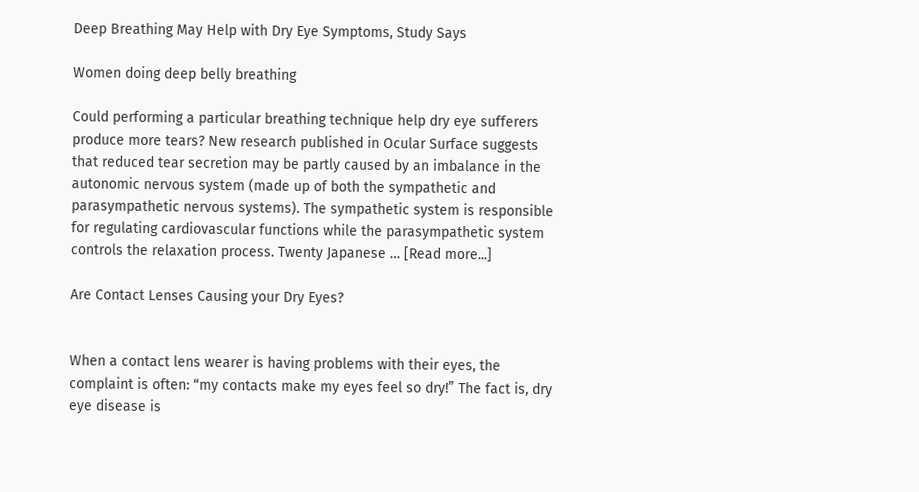Deep Breathing May Help with Dry Eye Symptoms, Study Says

Women doing deep belly breathing

Could performing a particular breathing technique help dry eye sufferers produce more tears? New research published in Ocular Surface suggests that reduced tear secretion may be partly caused by an imbalance in the autonomic nervous system (made up of both the sympathetic and parasympathetic nervous systems). The sympathetic system is responsible for regulating cardiovascular functions while the parasympathetic system controls the relaxation process. Twenty Japanese … [Read more...]

Are Contact Lenses Causing your Dry Eyes?


When a contact lens wearer is having problems with their eyes, the complaint is often: “my contacts make my eyes feel so dry!” The fact is, dry eye disease is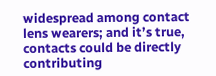widespread among contact lens wearers; and it’s true, contacts could be directly contributing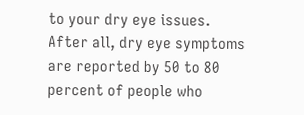to your dry eye issues. After all, dry eye symptoms are reported by 50 to 80 percent of people who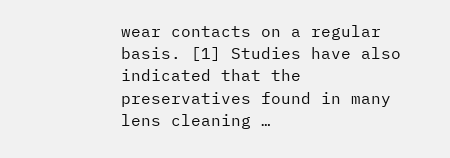wear contacts on a regular basis. [1] Studies have also indicated that the preservatives found in many lens cleaning …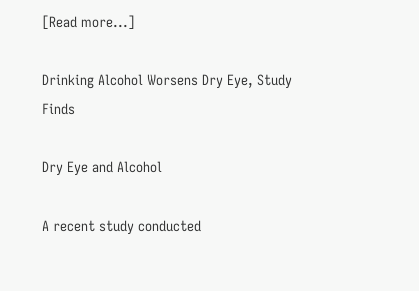[Read more...]

Drinking Alcohol Worsens Dry Eye, Study Finds

Dry Eye and Alcohol

A recent study conducted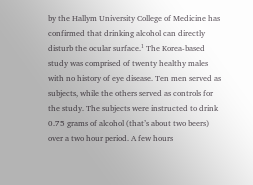by the Hallym University College of Medicine has confirmed that drinking alcohol can directly disturb the ocular surface.¹ The Korea-based study was comprised of twenty healthy males with no history of eye disease. Ten men served as subjects, while the others served as controls for the study. The subjects were instructed to drink 0.75 grams of alcohol (that’s about two beers) over a two hour period. A few hours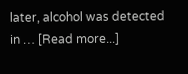later, alcohol was detected in … [Read more...]